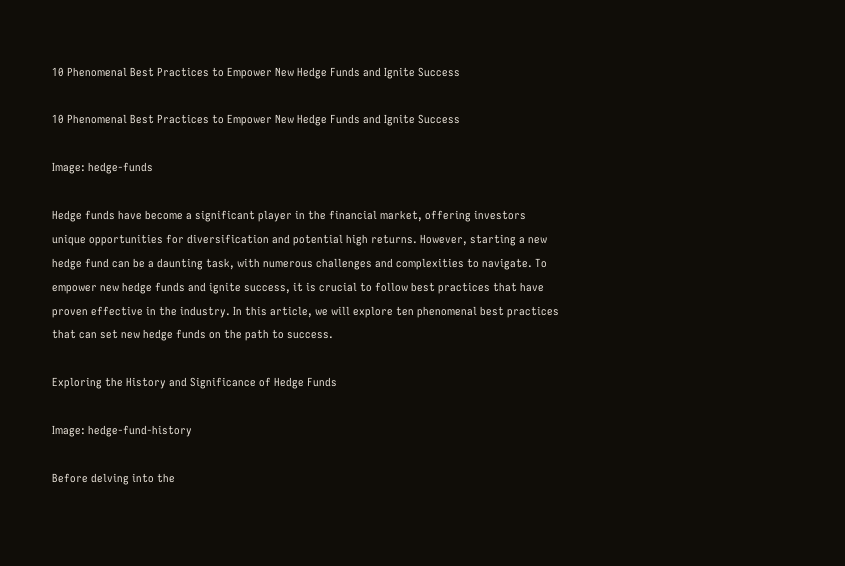10 Phenomenal Best Practices to Empower New Hedge Funds and Ignite Success

10 Phenomenal Best Practices to Empower New Hedge Funds and Ignite Success

Image: hedge-funds

Hedge funds have become a significant player in the financial market, offering investors unique opportunities for diversification and potential high returns. However, starting a new hedge fund can be a daunting task, with numerous challenges and complexities to navigate. To empower new hedge funds and ignite success, it is crucial to follow best practices that have proven effective in the industry. In this article, we will explore ten phenomenal best practices that can set new hedge funds on the path to success.

Exploring the History and Significance of Hedge Funds

Image: hedge-fund-history

Before delving into the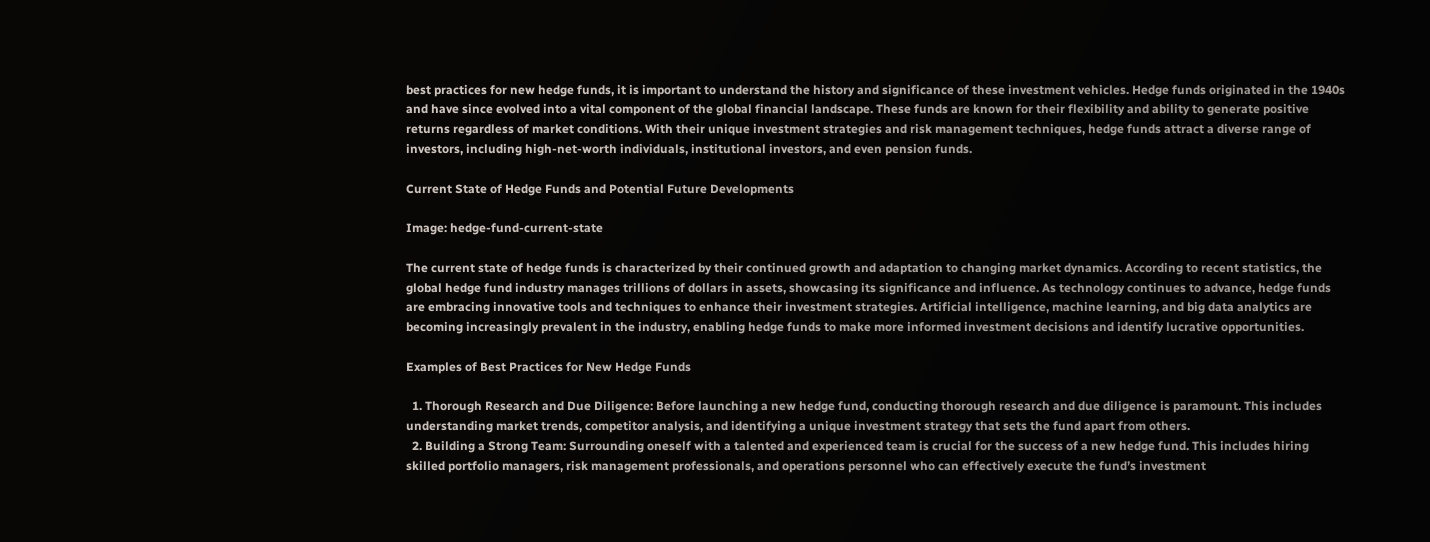best practices for new hedge funds, it is important to understand the history and significance of these investment vehicles. Hedge funds originated in the 1940s and have since evolved into a vital component of the global financial landscape. These funds are known for their flexibility and ability to generate positive returns regardless of market conditions. With their unique investment strategies and risk management techniques, hedge funds attract a diverse range of investors, including high-net-worth individuals, institutional investors, and even pension funds.

Current State of Hedge Funds and Potential Future Developments

Image: hedge-fund-current-state

The current state of hedge funds is characterized by their continued growth and adaptation to changing market dynamics. According to recent statistics, the global hedge fund industry manages trillions of dollars in assets, showcasing its significance and influence. As technology continues to advance, hedge funds are embracing innovative tools and techniques to enhance their investment strategies. Artificial intelligence, machine learning, and big data analytics are becoming increasingly prevalent in the industry, enabling hedge funds to make more informed investment decisions and identify lucrative opportunities.

Examples of Best Practices for New Hedge Funds

  1. Thorough Research and Due Diligence: Before launching a new hedge fund, conducting thorough research and due diligence is paramount. This includes understanding market trends, competitor analysis, and identifying a unique investment strategy that sets the fund apart from others.
  2. Building a Strong Team: Surrounding oneself with a talented and experienced team is crucial for the success of a new hedge fund. This includes hiring skilled portfolio managers, risk management professionals, and operations personnel who can effectively execute the fund’s investment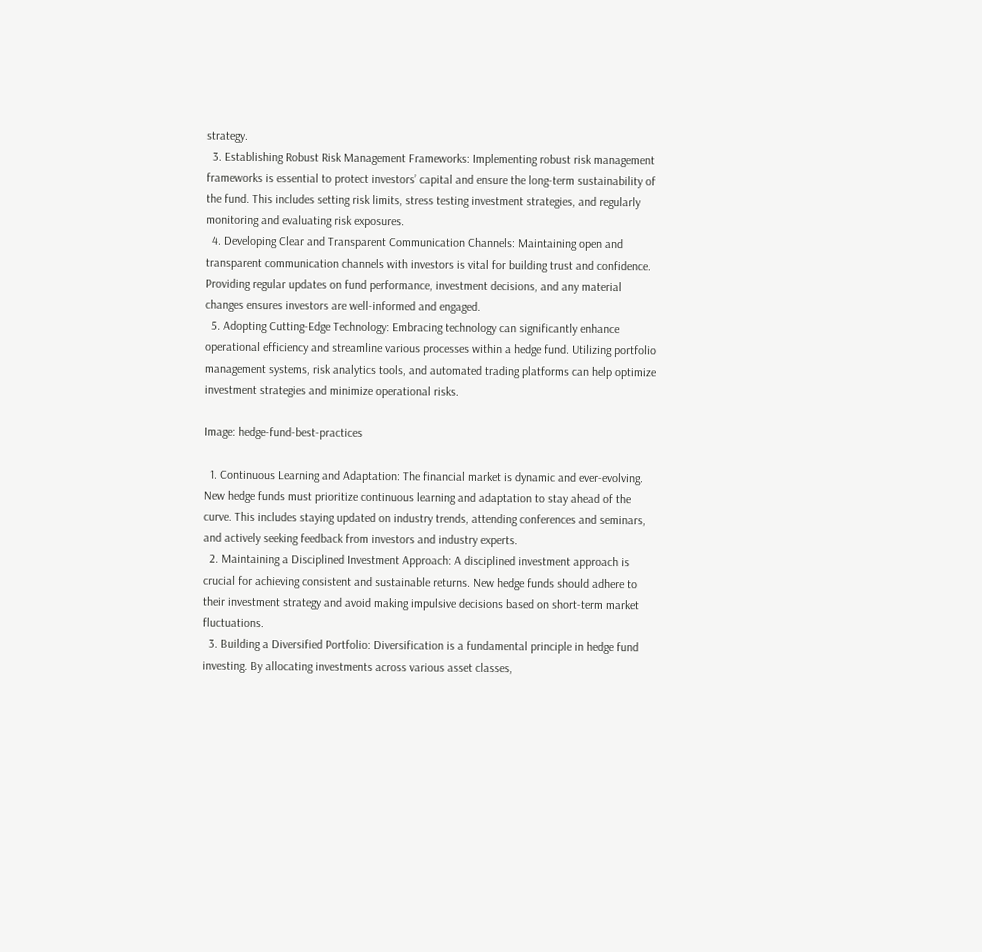strategy.
  3. Establishing Robust Risk Management Frameworks: Implementing robust risk management frameworks is essential to protect investors’ capital and ensure the long-term sustainability of the fund. This includes setting risk limits, stress testing investment strategies, and regularly monitoring and evaluating risk exposures.
  4. Developing Clear and Transparent Communication Channels: Maintaining open and transparent communication channels with investors is vital for building trust and confidence. Providing regular updates on fund performance, investment decisions, and any material changes ensures investors are well-informed and engaged.
  5. Adopting Cutting-Edge Technology: Embracing technology can significantly enhance operational efficiency and streamline various processes within a hedge fund. Utilizing portfolio management systems, risk analytics tools, and automated trading platforms can help optimize investment strategies and minimize operational risks.

Image: hedge-fund-best-practices

  1. Continuous Learning and Adaptation: The financial market is dynamic and ever-evolving. New hedge funds must prioritize continuous learning and adaptation to stay ahead of the curve. This includes staying updated on industry trends, attending conferences and seminars, and actively seeking feedback from investors and industry experts.
  2. Maintaining a Disciplined Investment Approach: A disciplined investment approach is crucial for achieving consistent and sustainable returns. New hedge funds should adhere to their investment strategy and avoid making impulsive decisions based on short-term market fluctuations.
  3. Building a Diversified Portfolio: Diversification is a fundamental principle in hedge fund investing. By allocating investments across various asset classes,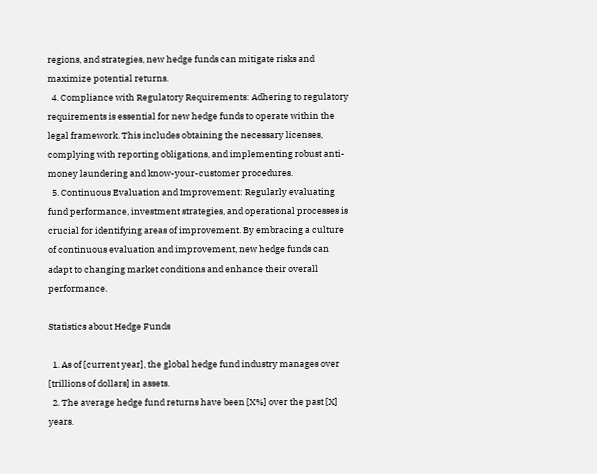regions, and strategies, new hedge funds can mitigate risks and maximize potential returns.
  4. Compliance with Regulatory Requirements: Adhering to regulatory requirements is essential for new hedge funds to operate within the legal framework. This includes obtaining the necessary licenses, complying with reporting obligations, and implementing robust anti-money laundering and know-your-customer procedures.
  5. Continuous Evaluation and Improvement: Regularly evaluating fund performance, investment strategies, and operational processes is crucial for identifying areas of improvement. By embracing a culture of continuous evaluation and improvement, new hedge funds can adapt to changing market conditions and enhance their overall performance.

Statistics about Hedge Funds

  1. As of [current year], the global hedge fund industry manages over [trillions of dollars] in assets.
  2. The average hedge fund returns have been [X%] over the past [X] years.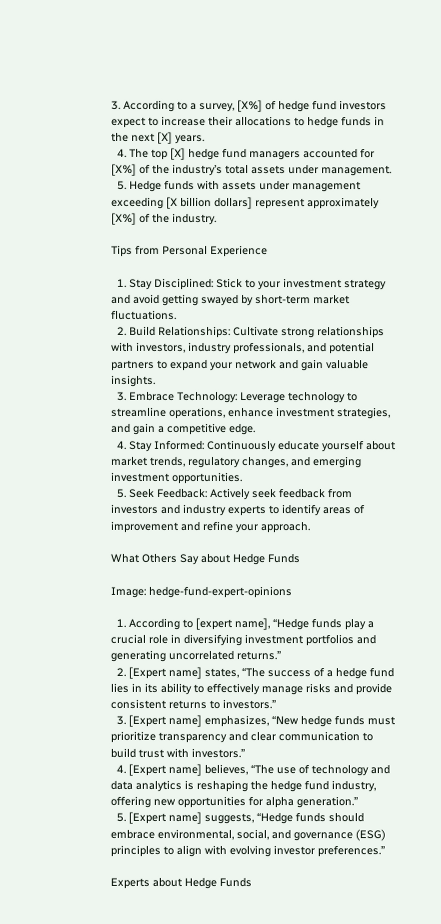3. According to a survey, [X%] of hedge fund investors expect to increase their allocations to hedge funds in the next [X] years.
  4. The top [X] hedge fund managers accounted for [X%] of the industry’s total assets under management.
  5. Hedge funds with assets under management exceeding [X billion dollars] represent approximately [X%] of the industry.

Tips from Personal Experience

  1. Stay Disciplined: Stick to your investment strategy and avoid getting swayed by short-term market fluctuations.
  2. Build Relationships: Cultivate strong relationships with investors, industry professionals, and potential partners to expand your network and gain valuable insights.
  3. Embrace Technology: Leverage technology to streamline operations, enhance investment strategies, and gain a competitive edge.
  4. Stay Informed: Continuously educate yourself about market trends, regulatory changes, and emerging investment opportunities.
  5. Seek Feedback: Actively seek feedback from investors and industry experts to identify areas of improvement and refine your approach.

What Others Say about Hedge Funds

Image: hedge-fund-expert-opinions

  1. According to [expert name], “Hedge funds play a crucial role in diversifying investment portfolios and generating uncorrelated returns.”
  2. [Expert name] states, “The success of a hedge fund lies in its ability to effectively manage risks and provide consistent returns to investors.”
  3. [Expert name] emphasizes, “New hedge funds must prioritize transparency and clear communication to build trust with investors.”
  4. [Expert name] believes, “The use of technology and data analytics is reshaping the hedge fund industry, offering new opportunities for alpha generation.”
  5. [Expert name] suggests, “Hedge funds should embrace environmental, social, and governance (ESG) principles to align with evolving investor preferences.”

Experts about Hedge Funds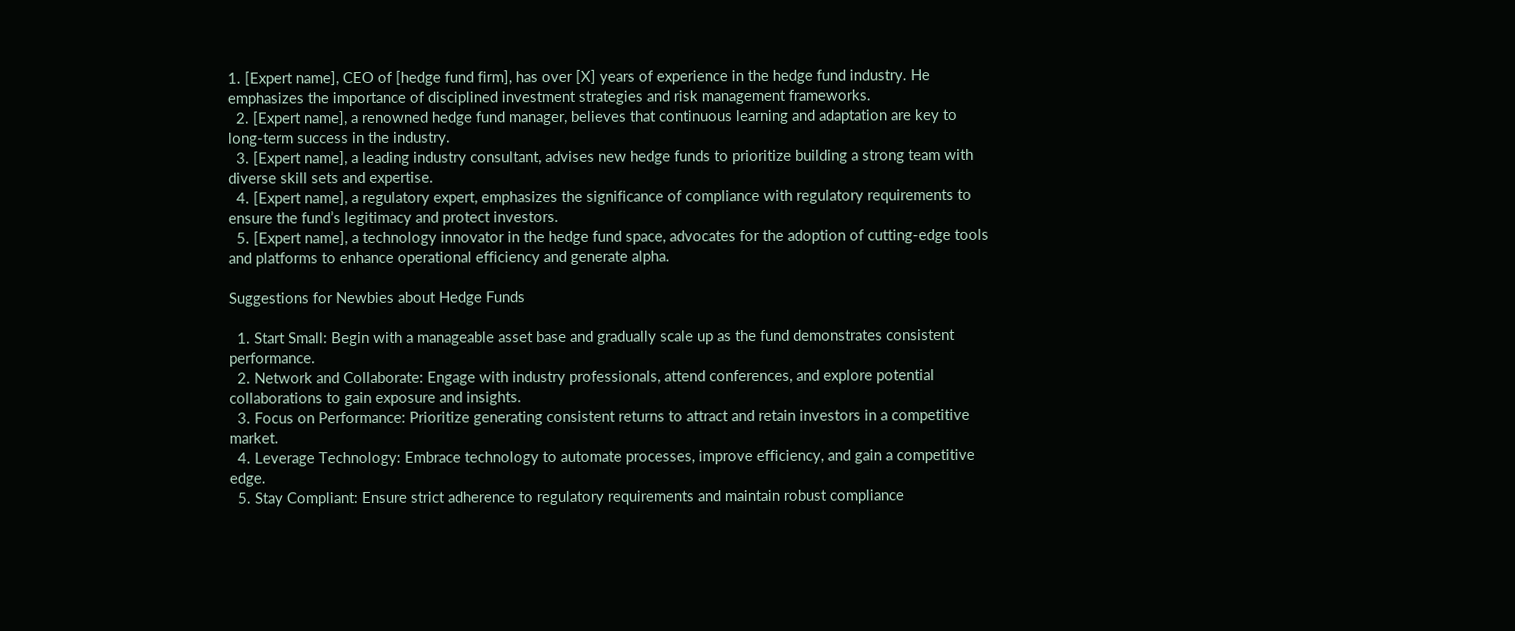1. [Expert name], CEO of [hedge fund firm], has over [X] years of experience in the hedge fund industry. He emphasizes the importance of disciplined investment strategies and risk management frameworks.
  2. [Expert name], a renowned hedge fund manager, believes that continuous learning and adaptation are key to long-term success in the industry.
  3. [Expert name], a leading industry consultant, advises new hedge funds to prioritize building a strong team with diverse skill sets and expertise.
  4. [Expert name], a regulatory expert, emphasizes the significance of compliance with regulatory requirements to ensure the fund’s legitimacy and protect investors.
  5. [Expert name], a technology innovator in the hedge fund space, advocates for the adoption of cutting-edge tools and platforms to enhance operational efficiency and generate alpha.

Suggestions for Newbies about Hedge Funds

  1. Start Small: Begin with a manageable asset base and gradually scale up as the fund demonstrates consistent performance.
  2. Network and Collaborate: Engage with industry professionals, attend conferences, and explore potential collaborations to gain exposure and insights.
  3. Focus on Performance: Prioritize generating consistent returns to attract and retain investors in a competitive market.
  4. Leverage Technology: Embrace technology to automate processes, improve efficiency, and gain a competitive edge.
  5. Stay Compliant: Ensure strict adherence to regulatory requirements and maintain robust compliance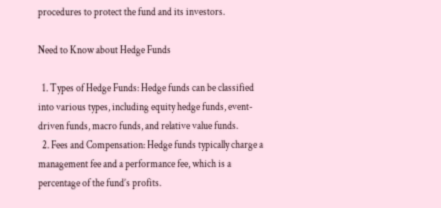procedures to protect the fund and its investors.

Need to Know about Hedge Funds

  1. Types of Hedge Funds: Hedge funds can be classified into various types, including equity hedge funds, event-driven funds, macro funds, and relative value funds.
  2. Fees and Compensation: Hedge funds typically charge a management fee and a performance fee, which is a percentage of the fund’s profits.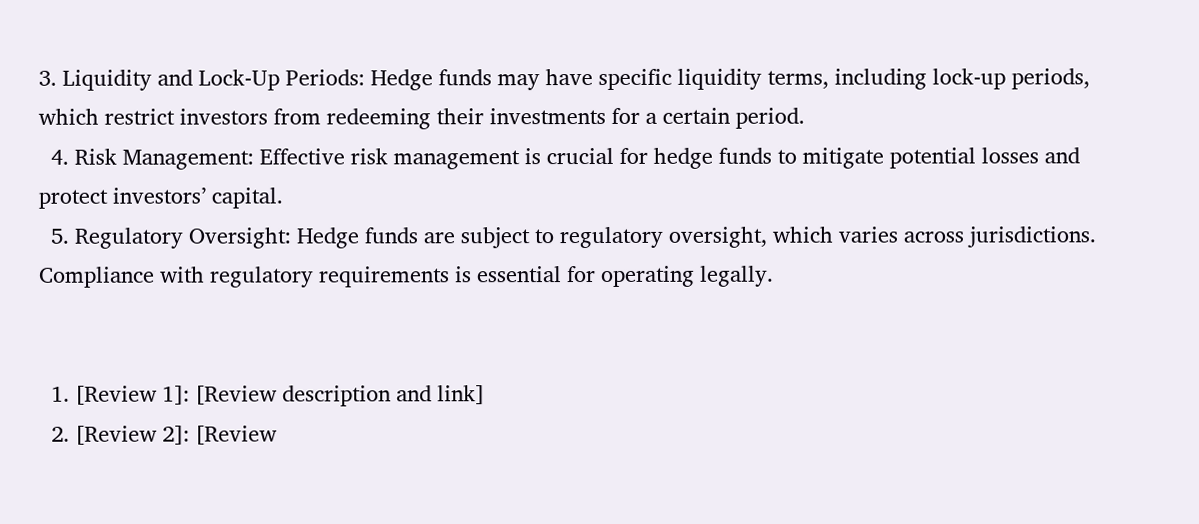3. Liquidity and Lock-Up Periods: Hedge funds may have specific liquidity terms, including lock-up periods, which restrict investors from redeeming their investments for a certain period.
  4. Risk Management: Effective risk management is crucial for hedge funds to mitigate potential losses and protect investors’ capital.
  5. Regulatory Oversight: Hedge funds are subject to regulatory oversight, which varies across jurisdictions. Compliance with regulatory requirements is essential for operating legally.


  1. [Review 1]: [Review description and link]
  2. [Review 2]: [Review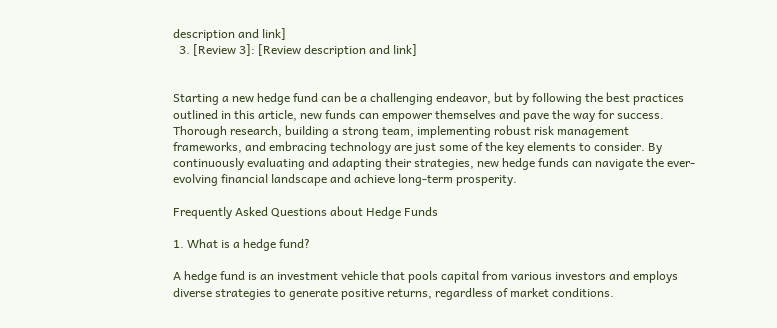description and link]
  3. [Review 3]: [Review description and link]


Starting a new hedge fund can be a challenging endeavor, but by following the best practices outlined in this article, new funds can empower themselves and pave the way for success. Thorough research, building a strong team, implementing robust risk management frameworks, and embracing technology are just some of the key elements to consider. By continuously evaluating and adapting their strategies, new hedge funds can navigate the ever-evolving financial landscape and achieve long-term prosperity.

Frequently Asked Questions about Hedge Funds

1. What is a hedge fund?

A hedge fund is an investment vehicle that pools capital from various investors and employs diverse strategies to generate positive returns, regardless of market conditions.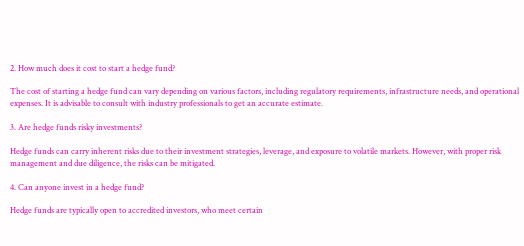2. How much does it cost to start a hedge fund?

The cost of starting a hedge fund can vary depending on various factors, including regulatory requirements, infrastructure needs, and operational expenses. It is advisable to consult with industry professionals to get an accurate estimate.

3. Are hedge funds risky investments?

Hedge funds can carry inherent risks due to their investment strategies, leverage, and exposure to volatile markets. However, with proper risk management and due diligence, the risks can be mitigated.

4. Can anyone invest in a hedge fund?

Hedge funds are typically open to accredited investors, who meet certain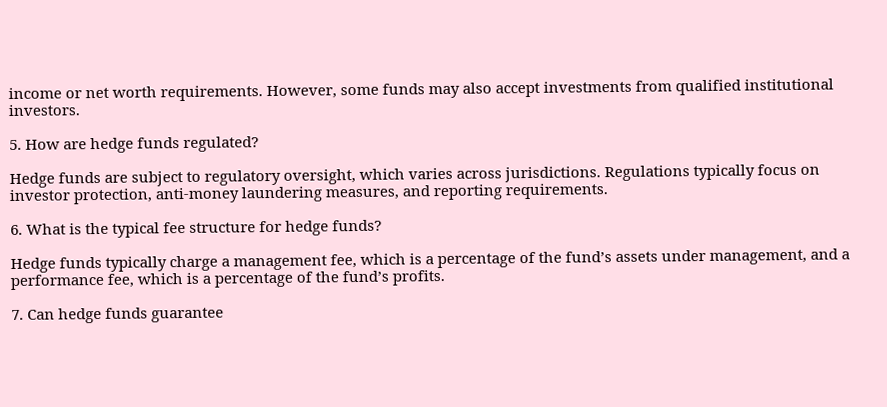income or net worth requirements. However, some funds may also accept investments from qualified institutional investors.

5. How are hedge funds regulated?

Hedge funds are subject to regulatory oversight, which varies across jurisdictions. Regulations typically focus on investor protection, anti-money laundering measures, and reporting requirements.

6. What is the typical fee structure for hedge funds?

Hedge funds typically charge a management fee, which is a percentage of the fund’s assets under management, and a performance fee, which is a percentage of the fund’s profits.

7. Can hedge funds guarantee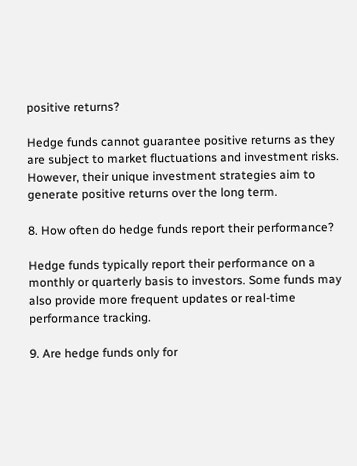positive returns?

Hedge funds cannot guarantee positive returns as they are subject to market fluctuations and investment risks. However, their unique investment strategies aim to generate positive returns over the long term.

8. How often do hedge funds report their performance?

Hedge funds typically report their performance on a monthly or quarterly basis to investors. Some funds may also provide more frequent updates or real-time performance tracking.

9. Are hedge funds only for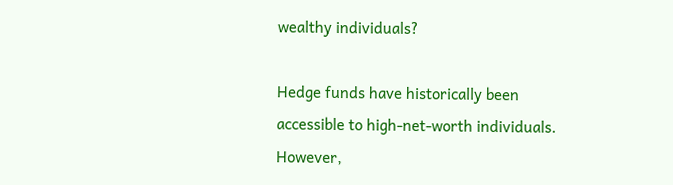wealthy individuals?

Hedge funds have historically been accessible to high-net-worth individuals. However,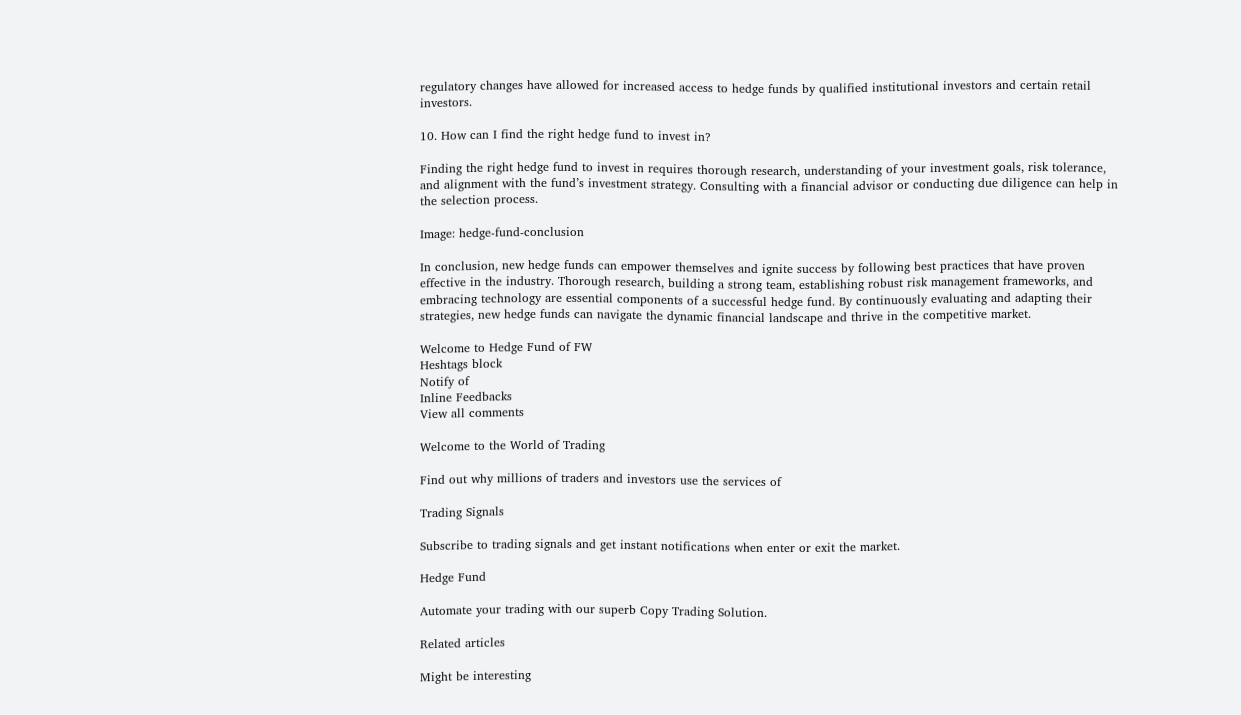regulatory changes have allowed for increased access to hedge funds by qualified institutional investors and certain retail investors.

10. How can I find the right hedge fund to invest in?

Finding the right hedge fund to invest in requires thorough research, understanding of your investment goals, risk tolerance, and alignment with the fund’s investment strategy. Consulting with a financial advisor or conducting due diligence can help in the selection process.

Image: hedge-fund-conclusion

In conclusion, new hedge funds can empower themselves and ignite success by following best practices that have proven effective in the industry. Thorough research, building a strong team, establishing robust risk management frameworks, and embracing technology are essential components of a successful hedge fund. By continuously evaluating and adapting their strategies, new hedge funds can navigate the dynamic financial landscape and thrive in the competitive market.

Welcome to Hedge Fund of FW
Heshtags block
Notify of
Inline Feedbacks
View all comments

Welcome to the World of Trading

Find out why millions of traders and investors use the services of

Trading Signals

Subscribe to trading signals and get instant notifications when enter or exit the market.

Hedge Fund

Automate your trading with our superb Copy Trading Solution.

Related articles

Might be interesting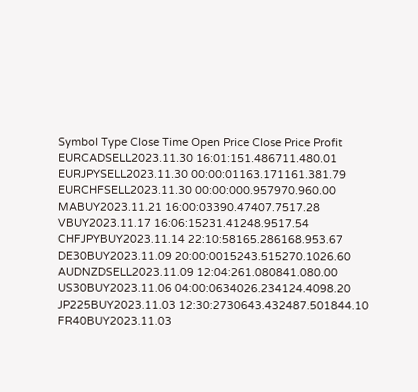Symbol Type Close Time Open Price Close Price Profit
EURCADSELL2023.11.30 16:01:151.486711.480.01
EURJPYSELL2023.11.30 00:00:01163.171161.381.79
EURCHFSELL2023.11.30 00:00:000.957970.960.00
MABUY2023.11.21 16:00:03390.47407.7517.28
VBUY2023.11.17 16:06:15231.41248.9517.54
CHFJPYBUY2023.11.14 22:10:58165.286168.953.67
DE30BUY2023.11.09 20:00:0015243.515270.1026.60
AUDNZDSELL2023.11.09 12:04:261.080841.080.00
US30BUY2023.11.06 04:00:0634026.234124.4098.20
JP225BUY2023.11.03 12:30:2730643.432487.501844.10
FR40BUY2023.11.03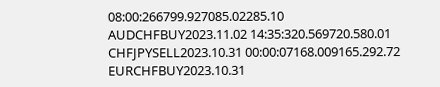08:00:266799.927085.02285.10
AUDCHFBUY2023.11.02 14:35:320.569720.580.01
CHFJPYSELL2023.10.31 00:00:07168.009165.292.72
EURCHFBUY2023.10.31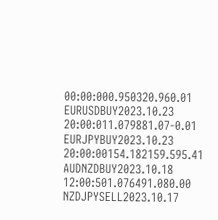00:00:000.950320.960.01
EURUSDBUY2023.10.23 20:00:011.079881.07-0.01
EURJPYBUY2023.10.23 20:00:00154.182159.595.41
AUDNZDBUY2023.10.18 12:00:501.076491.080.00
NZDJPYSELL2023.10.17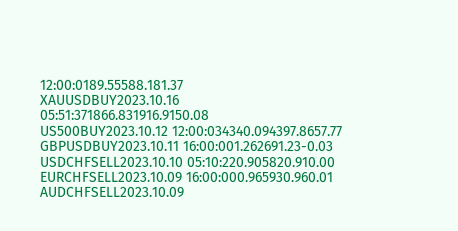12:00:0189.55588.181.37
XAUUSDBUY2023.10.16 05:51:371866.831916.9150.08
US500BUY2023.10.12 12:00:034340.094397.8657.77
GBPUSDBUY2023.10.11 16:00:001.262691.23-0.03
USDCHFSELL2023.10.10 05:10:220.905820.910.00
EURCHFSELL2023.10.09 16:00:000.965930.960.01
AUDCHFSELL2023.10.09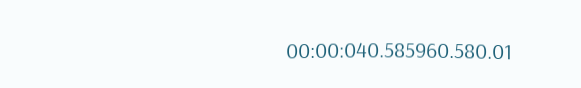00:00:040.585960.580.01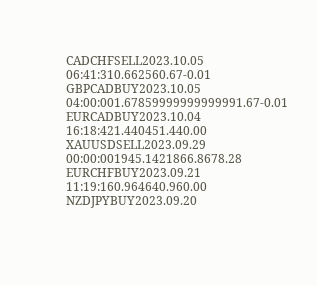CADCHFSELL2023.10.05 06:41:310.662560.67-0.01
GBPCADBUY2023.10.05 04:00:001.67859999999999991.67-0.01
EURCADBUY2023.10.04 16:18:421.440451.440.00
XAUUSDSELL2023.09.29 00:00:001945.1421866.8678.28
EURCHFBUY2023.09.21 11:19:160.964640.960.00
NZDJPYBUY2023.09.20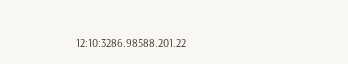12:10:3286.98588.201.22